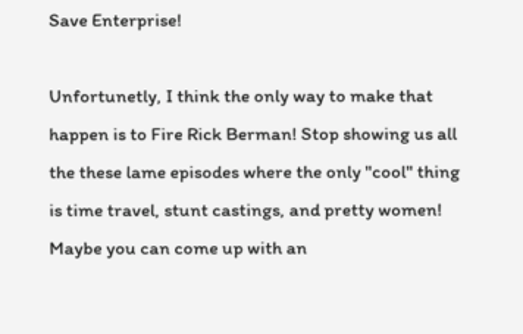Save Enterprise!

Unfortunetly, I think the only way to make that happen is to Fire Rick Berman! Stop showing us all the these lame episodes where the only "cool" thing is time travel, stunt castings, and pretty women! Maybe you can come up with an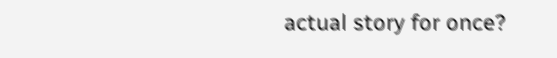actual story for once?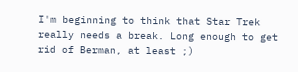I'm beginning to think that Star Trek really needs a break. Long enough to get rid of Berman, at least ;)